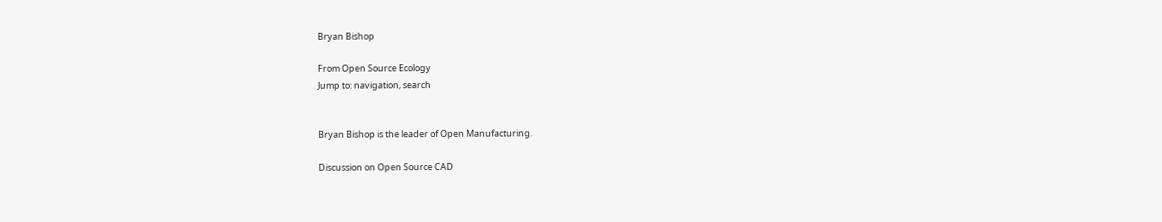Bryan Bishop

From Open Source Ecology
Jump to: navigation, search


Bryan Bishop is the leader of Open Manufacturing.

Discussion on Open Source CAD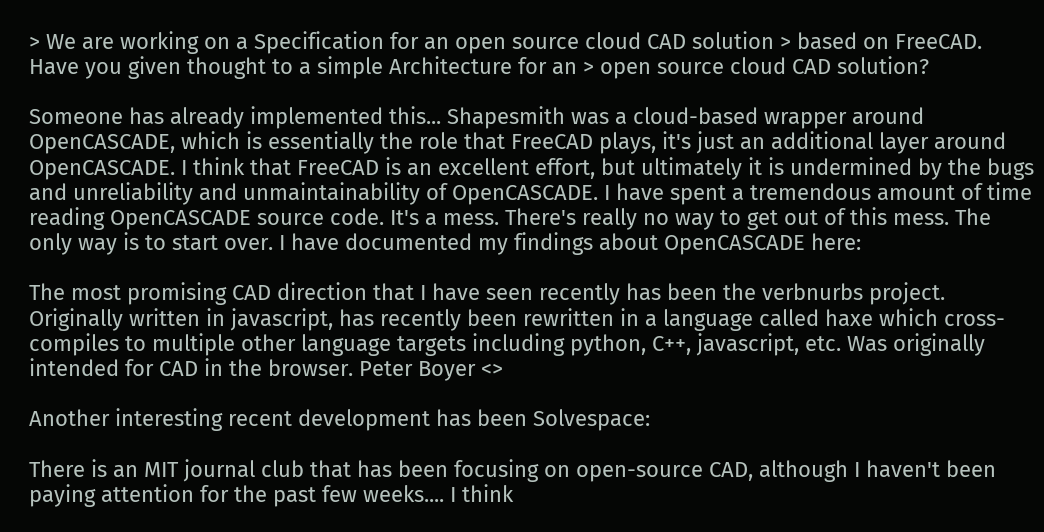> We are working on a Specification for an open source cloud CAD solution > based on FreeCAD. Have you given thought to a simple Architecture for an > open source cloud CAD solution?

Someone has already implemented this... Shapesmith was a cloud-based wrapper around OpenCASCADE, which is essentially the role that FreeCAD plays, it's just an additional layer around OpenCASCADE. I think that FreeCAD is an excellent effort, but ultimately it is undermined by the bugs and unreliability and unmaintainability of OpenCASCADE. I have spent a tremendous amount of time reading OpenCASCADE source code. It's a mess. There's really no way to get out of this mess. The only way is to start over. I have documented my findings about OpenCASCADE here:

The most promising CAD direction that I have seen recently has been the verbnurbs project. Originally written in javascript, has recently been rewritten in a language called haxe which cross-compiles to multiple other language targets including python, C++, javascript, etc. Was originally intended for CAD in the browser. Peter Boyer <>

Another interesting recent development has been Solvespace:

There is an MIT journal club that has been focusing on open-source CAD, although I haven't been paying attention for the past few weeks.... I think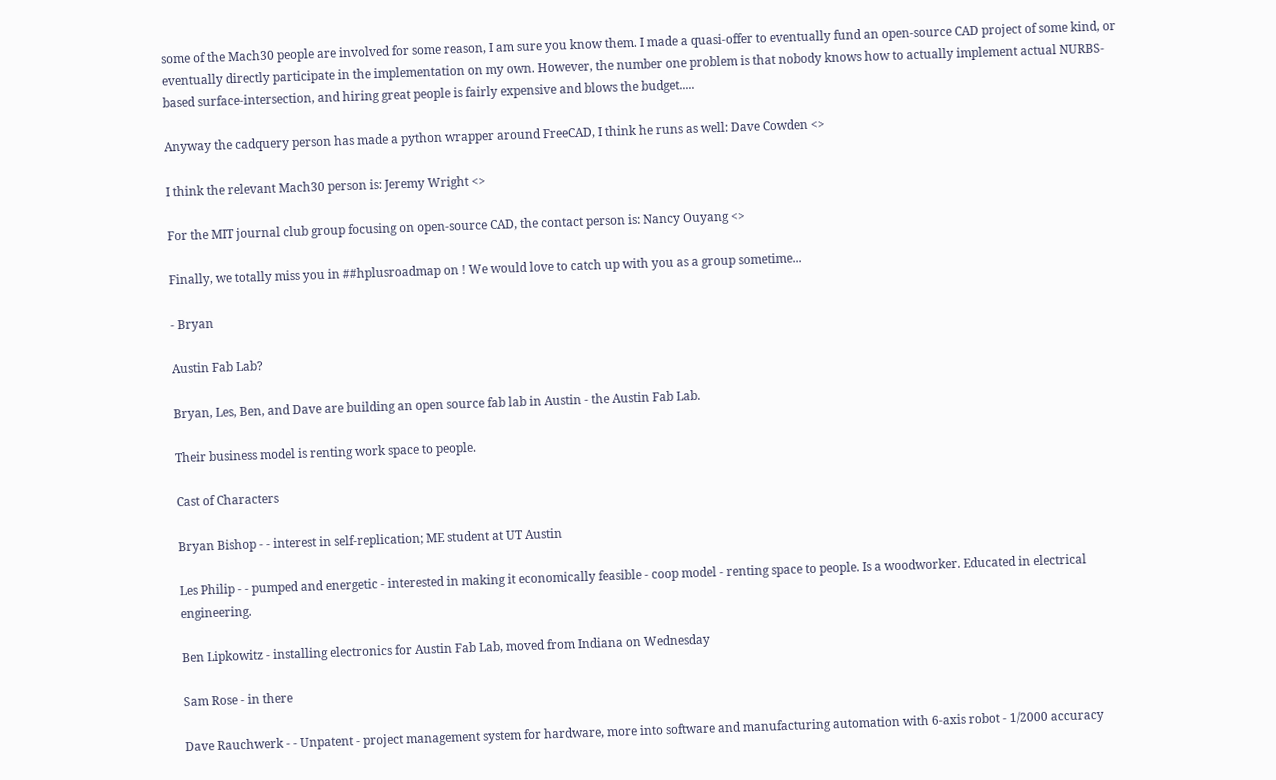some of the Mach30 people are involved for some reason, I am sure you know them. I made a quasi-offer to eventually fund an open-source CAD project of some kind, or eventually directly participate in the implementation on my own. However, the number one problem is that nobody knows how to actually implement actual NURBS-based surface-intersection, and hiring great people is fairly expensive and blows the budget.....

Anyway the cadquery person has made a python wrapper around FreeCAD, I think he runs as well: Dave Cowden <>

I think the relevant Mach30 person is: Jeremy Wright <>

For the MIT journal club group focusing on open-source CAD, the contact person is: Nancy Ouyang <>

Finally, we totally miss you in ##hplusroadmap on ! We would love to catch up with you as a group sometime...

- Bryan

Austin Fab Lab?

Bryan, Les, Ben, and Dave are building an open source fab lab in Austin - the Austin Fab Lab.

Their business model is renting work space to people.

Cast of Characters

Bryan Bishop - - interest in self-replication; ME student at UT Austin

Les Philip - - pumped and energetic - interested in making it economically feasible - coop model - renting space to people. Is a woodworker. Educated in electrical engineering.

Ben Lipkowitz - installing electronics for Austin Fab Lab, moved from Indiana on Wednesday

Sam Rose - in there

Dave Rauchwerk - - Unpatent - project management system for hardware, more into software and manufacturing automation with 6-axis robot - 1/2000 accuracy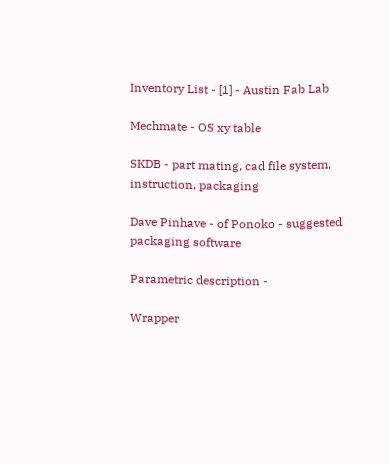Inventory List - [1] - Austin Fab Lab

Mechmate - OS xy table

SKDB - part mating, cad file system, instruction, packaging

Dave Pinhave - of Ponoko - suggested packaging software

Parametric description -

Wrapper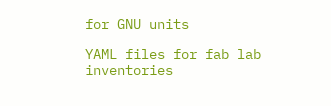for GNU units

YAML files for fab lab inventories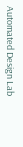Automated Design Lab